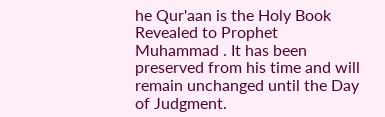he Qur'aan is the Holy Book Revealed to Prophet Muhammad . It has been preserved from his time and will remain unchanged until the Day of Judgment.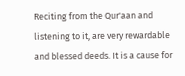Reciting from the Qur'aan and listening to it, are very rewardable and blessed deeds. It is a cause for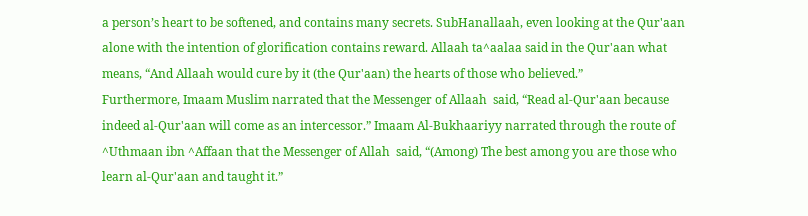a person’s heart to be softened, and contains many secrets. SubHanallaah, even looking at the Qur'aan alone with the intention of glorification contains reward. Allaah ta^aalaa said in the Qur'aan what means, “And Allaah would cure by it (the Qur'aan) the hearts of those who believed.”
Furthermore, Imaam Muslim narrated that the Messenger of Allaah  said, “Read al-Qur'aan because indeed al-Qur'aan will come as an intercessor.” Imaam Al-Bukhaariyy narrated through the route of ^Uthmaan ibn ^Affaan that the Messenger of Allah  said, “(Among) The best among you are those who learn al-Qur'aan and taught it.”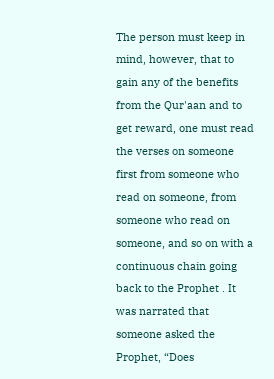The person must keep in mind, however, that to gain any of the benefits from the Qur'aan and to get reward, one must read the verses on someone first from someone who read on someone, from someone who read on someone, and so on with a continuous chain going back to the Prophet . It was narrated that someone asked the Prophet, “Does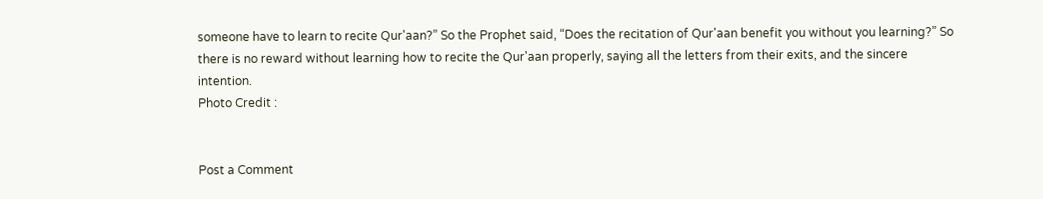someone have to learn to recite Qur'aan?” So the Prophet said, “Does the recitation of Qur'aan benefit you without you learning?” So there is no reward without learning how to recite the Qur'aan properly, saying all the letters from their exits, and the sincere intention.
Photo Credit :


Post a Comment